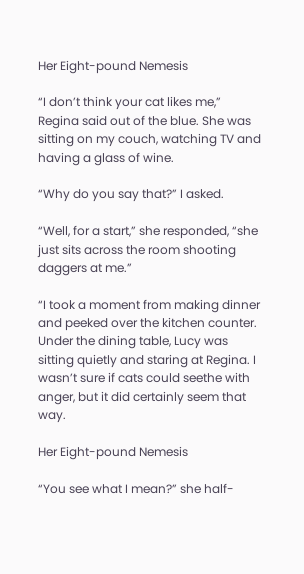Her Eight-pound Nemesis

“I don’t think your cat likes me,” Regina said out of the blue. She was sitting on my couch, watching TV and having a glass of wine.

“Why do you say that?” I asked.

“Well, for a start,” she responded, “she just sits across the room shooting daggers at me.”

“I took a moment from making dinner and peeked over the kitchen counter. Under the dining table, Lucy was sitting quietly and staring at Regina. I wasn’t sure if cats could seethe with anger, but it did certainly seem that way.

Her Eight-pound Nemesis

“You see what I mean?” she half-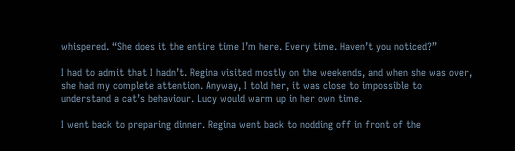whispered. “She does it the entire time I’m here. Every time. Haven’t you noticed?”

I had to admit that I hadn’t. Regina visited mostly on the weekends, and when she was over, she had my complete attention. Anyway, I told her, it was close to impossible to understand a cat’s behaviour. Lucy would warm up in her own time.

I went back to preparing dinner. Regina went back to nodding off in front of the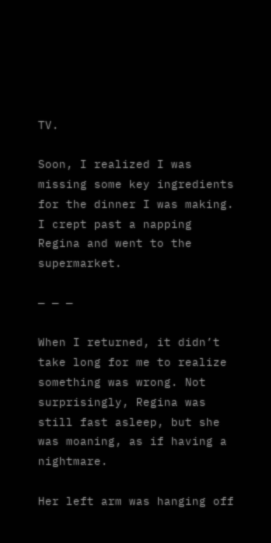TV.

Soon, I realized I was missing some key ingredients for the dinner I was making. I crept past a napping Regina and went to the supermarket.

— — —

When I returned, it didn’t take long for me to realize something was wrong. Not surprisingly, Regina was still fast asleep, but she was moaning, as if having a nightmare.

Her left arm was hanging off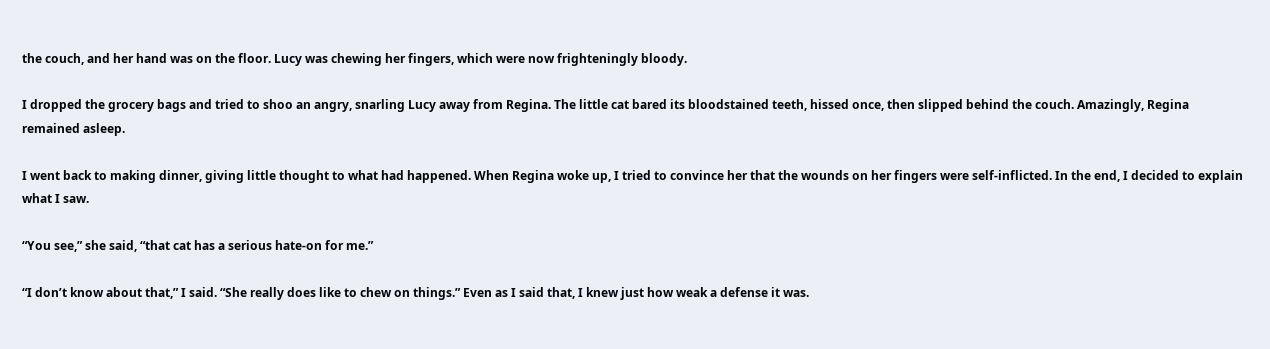the couch, and her hand was on the floor. Lucy was chewing her fingers, which were now frighteningly bloody.

I dropped the grocery bags and tried to shoo an angry, snarling Lucy away from Regina. The little cat bared its bloodstained teeth, hissed once, then slipped behind the couch. Amazingly, Regina remained asleep.

I went back to making dinner, giving little thought to what had happened. When Regina woke up, I tried to convince her that the wounds on her fingers were self-inflicted. In the end, I decided to explain what I saw.

“You see,” she said, “that cat has a serious hate-on for me.”

“I don’t know about that,” I said. “She really does like to chew on things.” Even as I said that, I knew just how weak a defense it was.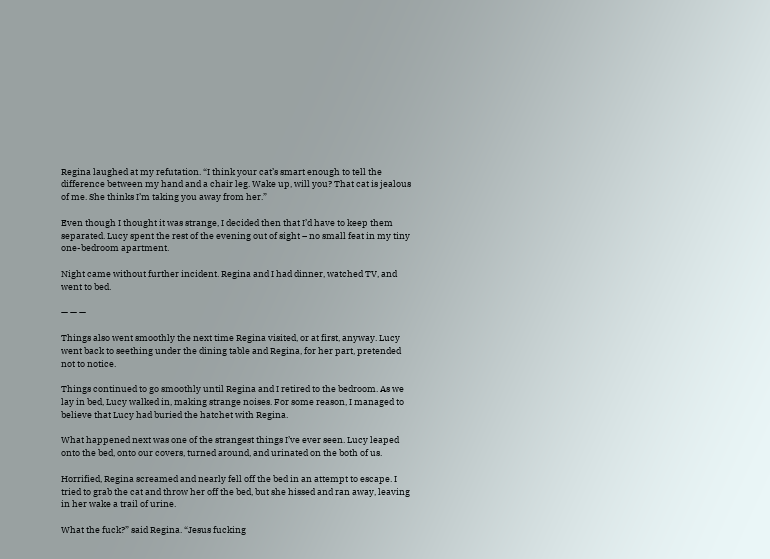Regina laughed at my refutation. “I think your cat’s smart enough to tell the difference between my hand and a chair leg. Wake up, will you? That cat is jealous of me. She thinks I’m taking you away from her.”

Even though I thought it was strange, I decided then that I’d have to keep them separated. Lucy spent the rest of the evening out of sight – no small feat in my tiny one-bedroom apartment.

Night came without further incident. Regina and I had dinner, watched TV, and went to bed.

— — —

Things also went smoothly the next time Regina visited, or at first, anyway. Lucy went back to seething under the dining table and Regina, for her part, pretended not to notice.

Things continued to go smoothly until Regina and I retired to the bedroom. As we lay in bed, Lucy walked in, making strange noises. For some reason, I managed to believe that Lucy had buried the hatchet with Regina.

What happened next was one of the strangest things I’ve ever seen. Lucy leaped onto the bed, onto our covers, turned around, and urinated on the both of us.

Horrified, Regina screamed and nearly fell off the bed in an attempt to escape. I tried to grab the cat and throw her off the bed, but she hissed and ran away, leaving in her wake a trail of urine.

What the fuck?” said Regina. “Jesus fucking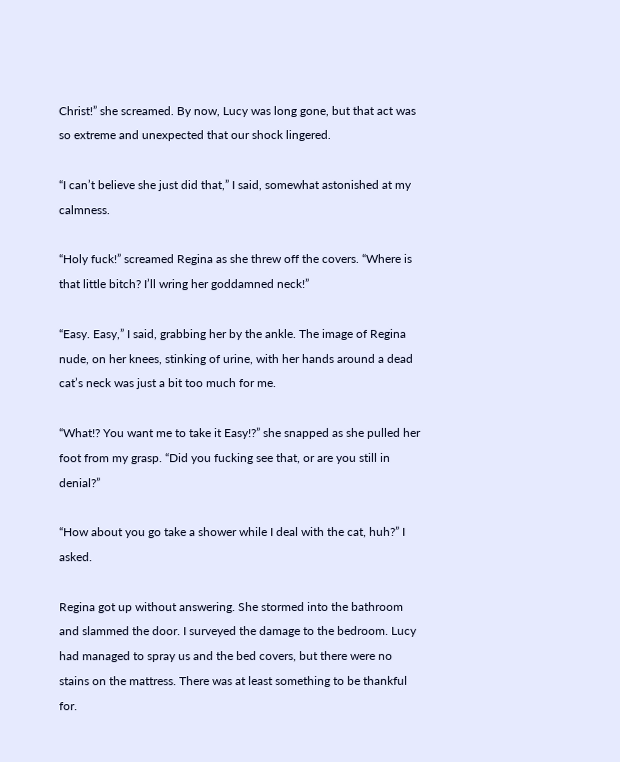Christ!” she screamed. By now, Lucy was long gone, but that act was so extreme and unexpected that our shock lingered.

“I can’t believe she just did that,” I said, somewhat astonished at my calmness.

“Holy fuck!” screamed Regina as she threw off the covers. “Where is that little bitch? I’ll wring her goddamned neck!”

“Easy. Easy,” I said, grabbing her by the ankle. The image of Regina nude, on her knees, stinking of urine, with her hands around a dead cat’s neck was just a bit too much for me.

“What!? You want me to take it Easy!?” she snapped as she pulled her foot from my grasp. “Did you fucking see that, or are you still in denial?”

“How about you go take a shower while I deal with the cat, huh?” I asked.

Regina got up without answering. She stormed into the bathroom and slammed the door. I surveyed the damage to the bedroom. Lucy had managed to spray us and the bed covers, but there were no stains on the mattress. There was at least something to be thankful for.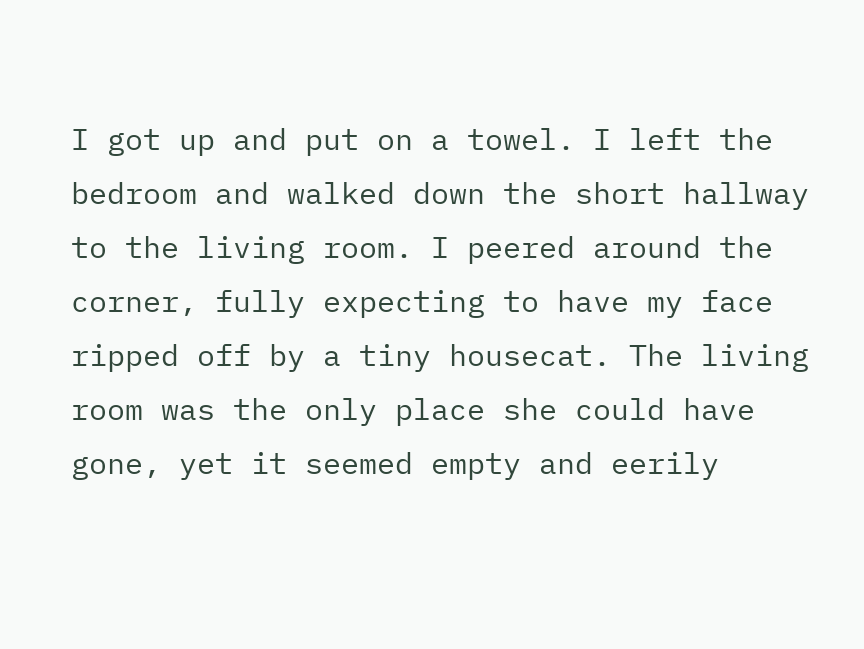I got up and put on a towel. I left the bedroom and walked down the short hallway to the living room. I peered around the corner, fully expecting to have my face ripped off by a tiny housecat. The living room was the only place she could have gone, yet it seemed empty and eerily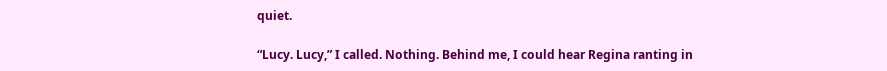quiet.

“Lucy. Lucy,” I called. Nothing. Behind me, I could hear Regina ranting in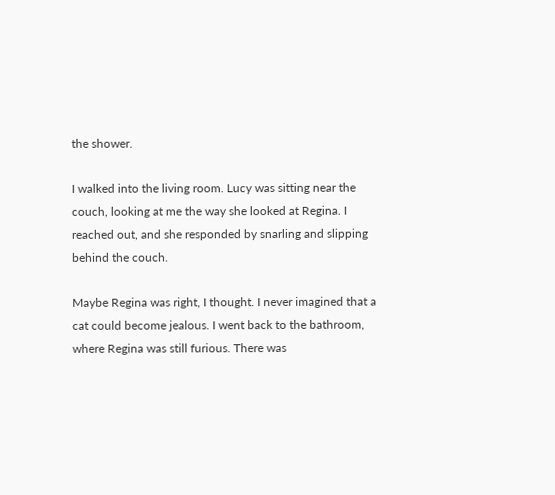the shower.

I walked into the living room. Lucy was sitting near the couch, looking at me the way she looked at Regina. I reached out, and she responded by snarling and slipping behind the couch.

Maybe Regina was right, I thought. I never imagined that a cat could become jealous. I went back to the bathroom, where Regina was still furious. There was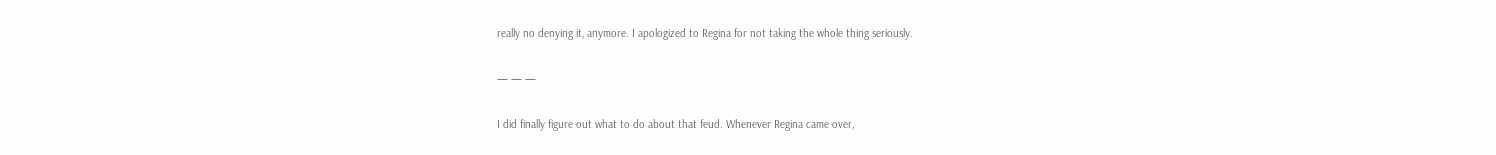really no denying it, anymore. I apologized to Regina for not taking the whole thing seriously.

— — —

I did finally figure out what to do about that feud. Whenever Regina came over,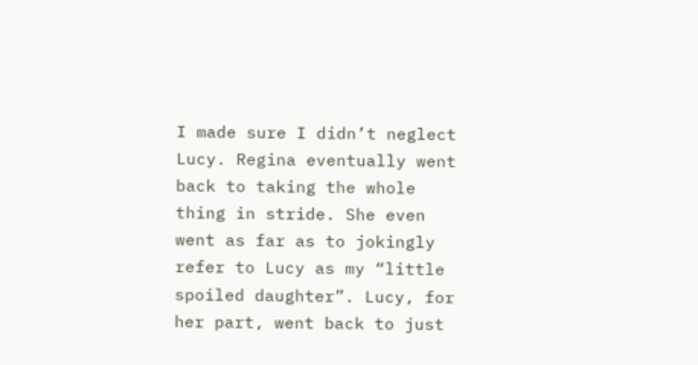I made sure I didn’t neglect Lucy. Regina eventually went back to taking the whole thing in stride. She even went as far as to jokingly refer to Lucy as my “little spoiled daughter”. Lucy, for her part, went back to just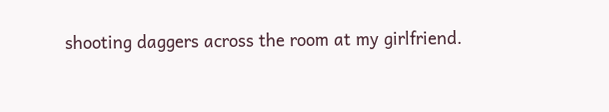shooting daggers across the room at my girlfriend.